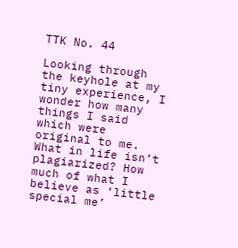TTK No. 44

Looking through the keyhole at my tiny experience, I wonder how many things I said which were original to me. What in life isn’t plagiarized? How much of what I believe as ‘little special me’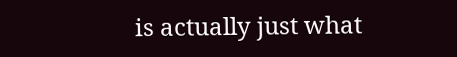is actually just what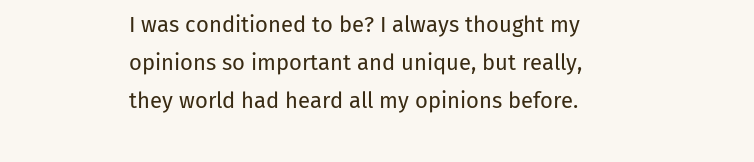I was conditioned to be? I always thought my opinions so important and unique, but really, they world had heard all my opinions before.